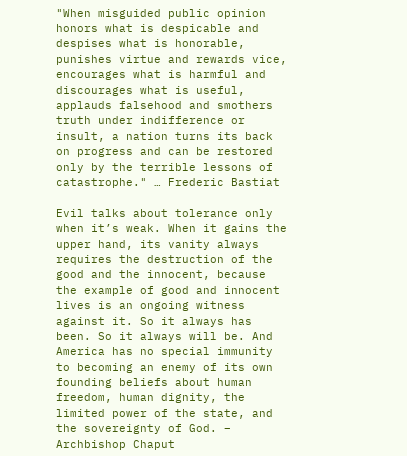"When misguided public opinion honors what is despicable and despises what is honorable, punishes virtue and rewards vice, encourages what is harmful and discourages what is useful, applauds falsehood and smothers truth under indifference or insult, a nation turns its back on progress and can be restored only by the terrible lessons of catastrophe." … Frederic Bastiat

Evil talks about tolerance only when it’s weak. When it gains the upper hand, its vanity always requires the destruction of the good and the innocent, because the example of good and innocent lives is an ongoing witness against it. So it always has been. So it always will be. And America has no special immunity to becoming an enemy of its own founding beliefs about human freedom, human dignity, the limited power of the state, and the sovereignty of God. – Archbishop Chaput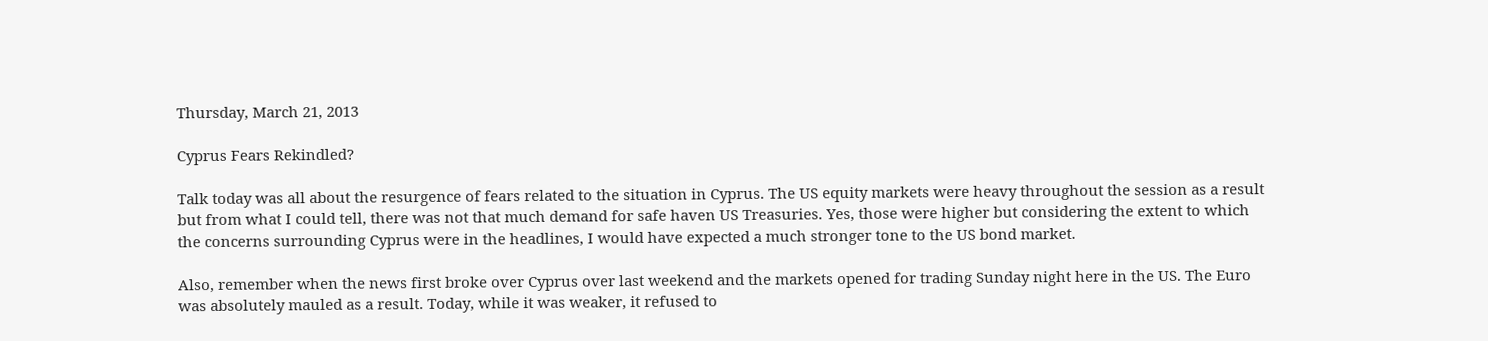Thursday, March 21, 2013

Cyprus Fears Rekindled?

Talk today was all about the resurgence of fears related to the situation in Cyprus. The US equity markets were heavy throughout the session as a result but from what I could tell, there was not that much demand for safe haven US Treasuries. Yes, those were higher but considering the extent to which the concerns surrounding Cyprus were in the headlines, I would have expected a much stronger tone to the US bond market.

Also, remember when the news first broke over Cyprus over last weekend and the markets opened for trading Sunday night here in the US. The Euro was absolutely mauled as a result. Today, while it was weaker, it refused to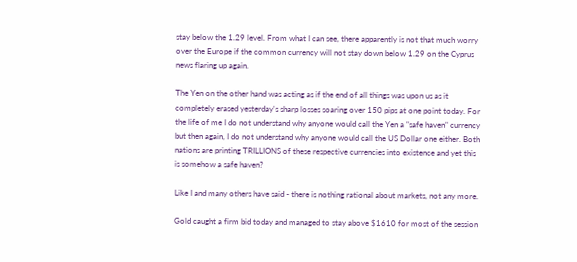stay below the 1.29 level. From what I can see, there apparently is not that much worry over the Europe if the common currency will not stay down below 1.29 on the Cyprus news flaring up again.

The Yen on the other hand was acting as if the end of all things was upon us as it completely erased yesterday's sharp losses soaring over 150 pips at one point today. For the life of me I do not understand why anyone would call the Yen a "safe haven" currency but then again, I do not understand why anyone would call the US Dollar one either. Both nations are printing TRILLIONS of these respective currencies into existence and yet this is somehow a safe haven?

Like I and many others have said - there is nothing rational about markets, not any more.

Gold caught a firm bid today and managed to stay above $1610 for most of the session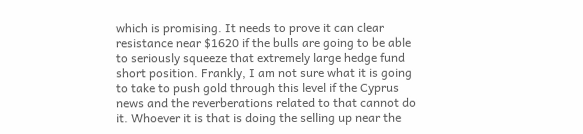which is promising. It needs to prove it can clear resistance near $1620 if the bulls are going to be able to seriously squeeze that extremely large hedge fund short position. Frankly, I am not sure what it is going to take to push gold through this level if the Cyprus news and the reverberations related to that cannot do it. Whoever it is that is doing the selling up near the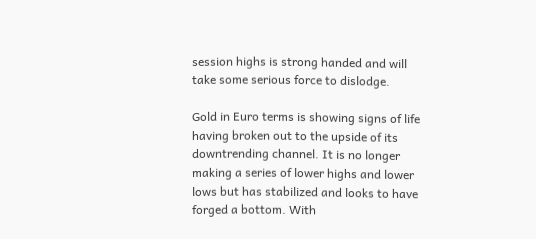session highs is strong handed and will take some serious force to dislodge.

Gold in Euro terms is showing signs of life having broken out to the upside of its downtrending channel. It is no longer making a series of lower highs and lower lows but has stabilized and looks to have forged a bottom. With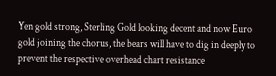Yen gold strong, Sterling Gold looking decent and now Euro gold joining the chorus, the bears will have to dig in deeply to prevent the respective overhead chart resistance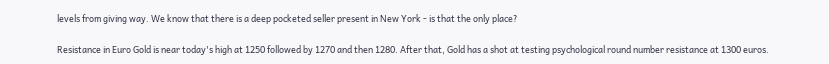levels from giving way. We know that there is a deep pocketed seller present in New York - is that the only place?

Resistance in Euro Gold is near today's high at 1250 followed by 1270 and then 1280. After that, Gold has a shot at testing psychological round number resistance at 1300 euros.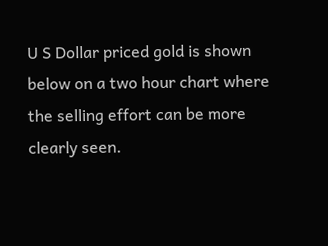U S Dollar priced gold is shown below on a two hour chart where the selling effort can be more clearly seen.